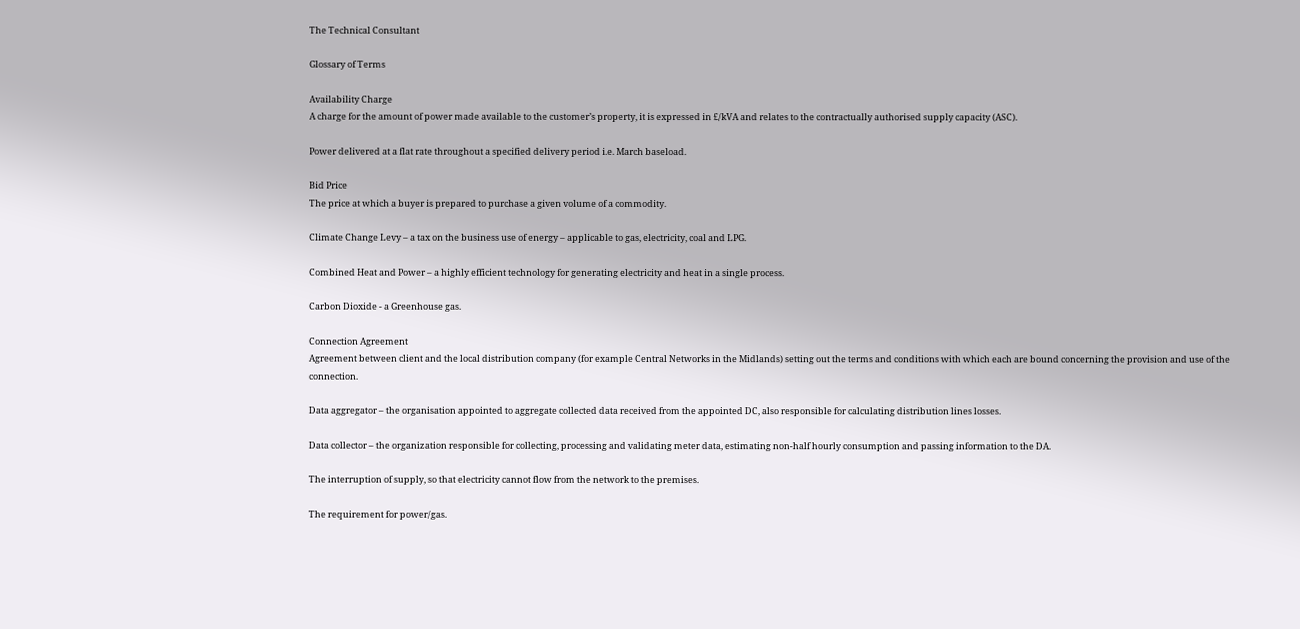The Technical Consultant

Glossary of Terms

Availability Charge
A charge for the amount of power made available to the customer’s property, it is expressed in £/kVA and relates to the contractually authorised supply capacity (ASC).

Power delivered at a flat rate throughout a specified delivery period i.e. March baseload.

Bid Price
The price at which a buyer is prepared to purchase a given volume of a commodity.

Climate Change Levy – a tax on the business use of energy – applicable to gas, electricity, coal and LPG.

Combined Heat and Power – a highly efficient technology for generating electricity and heat in a single process.

Carbon Dioxide - a Greenhouse gas.

Connection Agreement
Agreement between client and the local distribution company (for example Central Networks in the Midlands) setting out the terms and conditions with which each are bound concerning the provision and use of the connection.

Data aggregator – the organisation appointed to aggregate collected data received from the appointed DC, also responsible for calculating distribution lines losses.

Data collector – the organization responsible for collecting, processing and validating meter data, estimating non-half hourly consumption and passing information to the DA.

The interruption of supply, so that electricity cannot flow from the network to the premises.

The requirement for power/gas.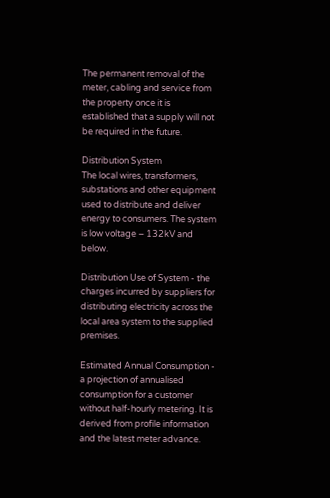The permanent removal of the meter, cabling and service from the property once it is established that a supply will not be required in the future.

Distribution System
The local wires, transformers, substations and other equipment used to distribute and deliver energy to consumers. The system is low voltage – 132kV and below.

Distribution Use of System - the charges incurred by suppliers for distributing electricity across the local area system to the supplied premises.

Estimated Annual Consumption - a projection of annualised consumption for a customer without half-hourly metering. It is derived from profile information and the latest meter advance.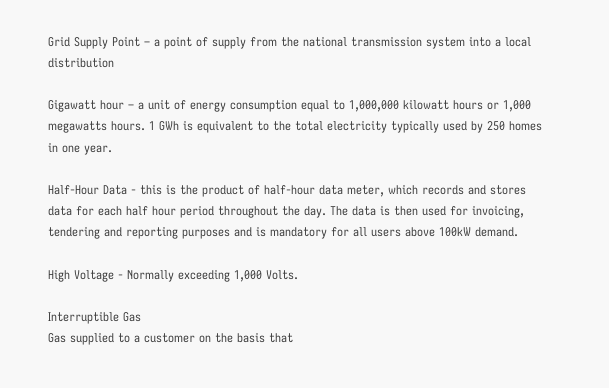Grid Supply Point – a point of supply from the national transmission system into a local distribution

Gigawatt hour – a unit of energy consumption equal to 1,000,000 kilowatt hours or 1,000 megawatts hours. 1 GWh is equivalent to the total electricity typically used by 250 homes in one year.

Half-Hour Data - this is the product of half-hour data meter, which records and stores data for each half hour period throughout the day. The data is then used for invoicing, tendering and reporting purposes and is mandatory for all users above 100kW demand.

High Voltage - Normally exceeding 1,000 Volts.

Interruptible Gas
Gas supplied to a customer on the basis that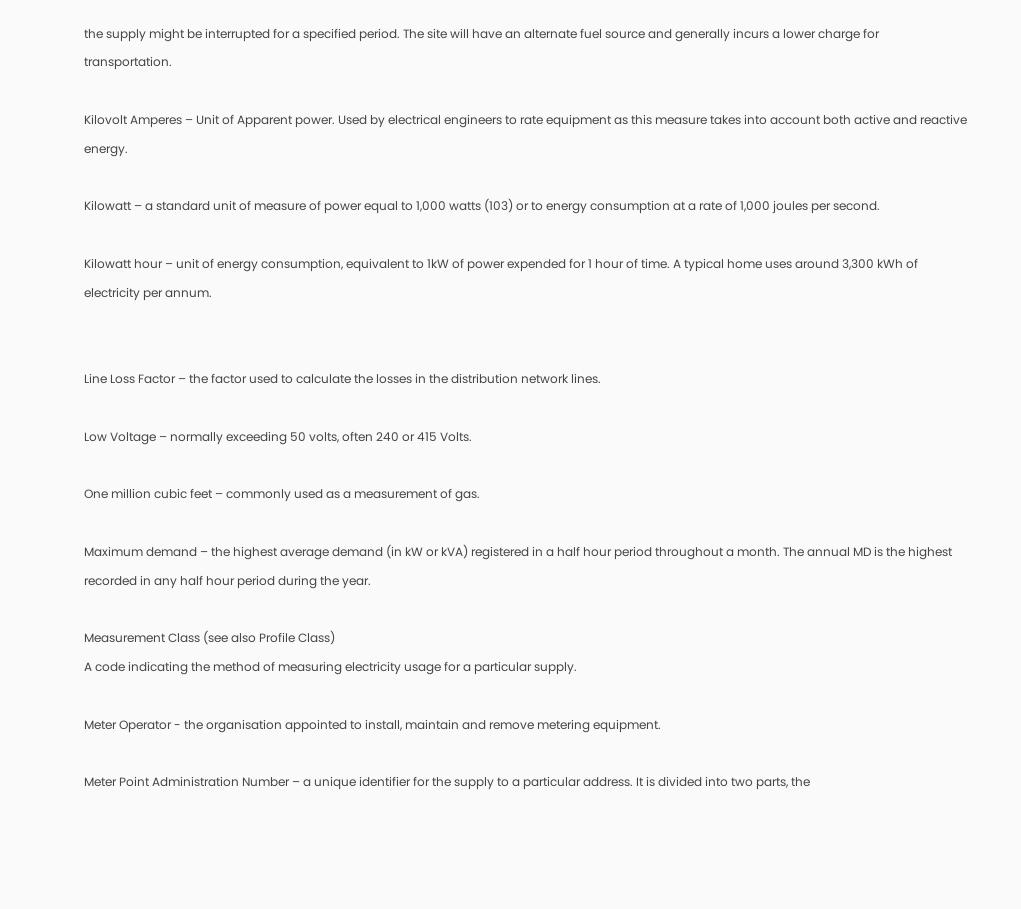the supply might be interrupted for a specified period. The site will have an alternate fuel source and generally incurs a lower charge for transportation.

Kilovolt Amperes – Unit of Apparent power. Used by electrical engineers to rate equipment as this measure takes into account both active and reactive energy.

Kilowatt – a standard unit of measure of power equal to 1,000 watts (103) or to energy consumption at a rate of 1,000 joules per second.

Kilowatt hour – unit of energy consumption, equivalent to 1kW of power expended for 1 hour of time. A typical home uses around 3,300 kWh of electricity per annum.


Line Loss Factor – the factor used to calculate the losses in the distribution network lines.

Low Voltage – normally exceeding 50 volts, often 240 or 415 Volts.

One million cubic feet – commonly used as a measurement of gas.

Maximum demand – the highest average demand (in kW or kVA) registered in a half hour period throughout a month. The annual MD is the highest recorded in any half hour period during the year.

Measurement Class (see also Profile Class)
A code indicating the method of measuring electricity usage for a particular supply.

Meter Operator - the organisation appointed to install, maintain and remove metering equipment.

Meter Point Administration Number – a unique identifier for the supply to a particular address. It is divided into two parts, the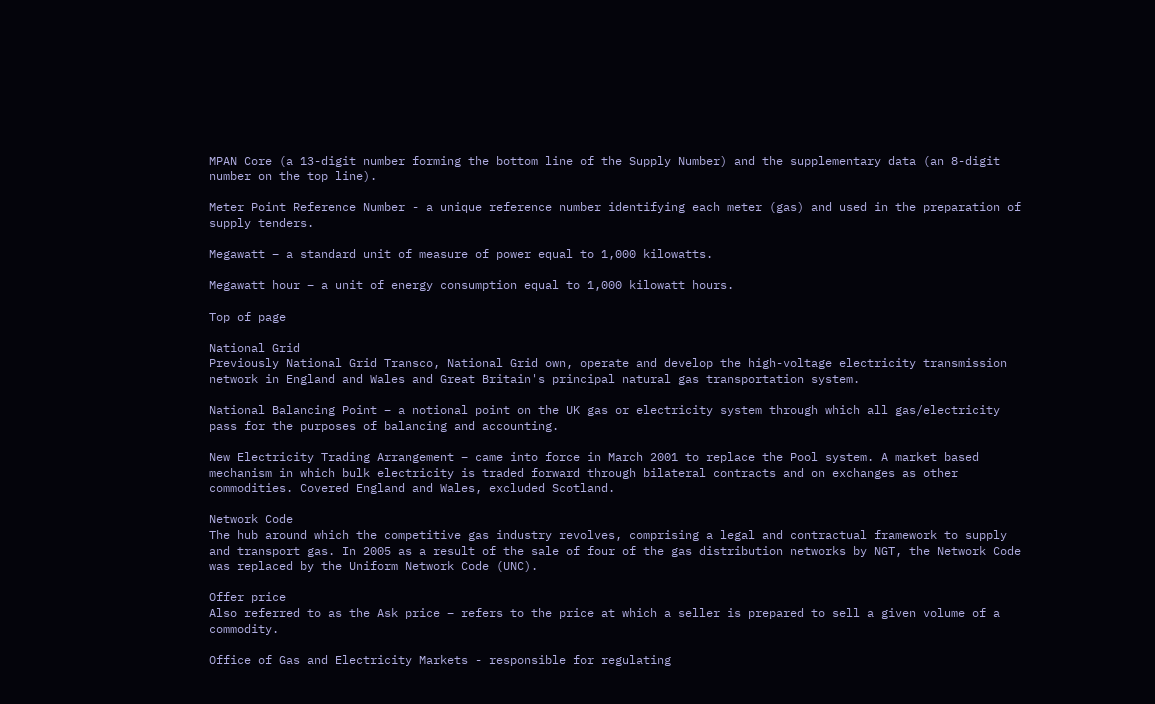MPAN Core (a 13-digit number forming the bottom line of the Supply Number) and the supplementary data (an 8-digit number on the top line).

Meter Point Reference Number - a unique reference number identifying each meter (gas) and used in the preparation of supply tenders.

Megawatt – a standard unit of measure of power equal to 1,000 kilowatts.

Megawatt hour – a unit of energy consumption equal to 1,000 kilowatt hours.

Top of page

National Grid
Previously National Grid Transco, National Grid own, operate and develop the high-voltage electricity transmission network in England and Wales and Great Britain's principal natural gas transportation system.

National Balancing Point – a notional point on the UK gas or electricity system through which all gas/electricity pass for the purposes of balancing and accounting.

New Electricity Trading Arrangement – came into force in March 2001 to replace the Pool system. A market based mechanism in which bulk electricity is traded forward through bilateral contracts and on exchanges as other commodities. Covered England and Wales, excluded Scotland.

Network Code
The hub around which the competitive gas industry revolves, comprising a legal and contractual framework to supply and transport gas. In 2005 as a result of the sale of four of the gas distribution networks by NGT, the Network Code was replaced by the Uniform Network Code (UNC).

Offer price
Also referred to as the Ask price – refers to the price at which a seller is prepared to sell a given volume of a commodity.

Office of Gas and Electricity Markets - responsible for regulating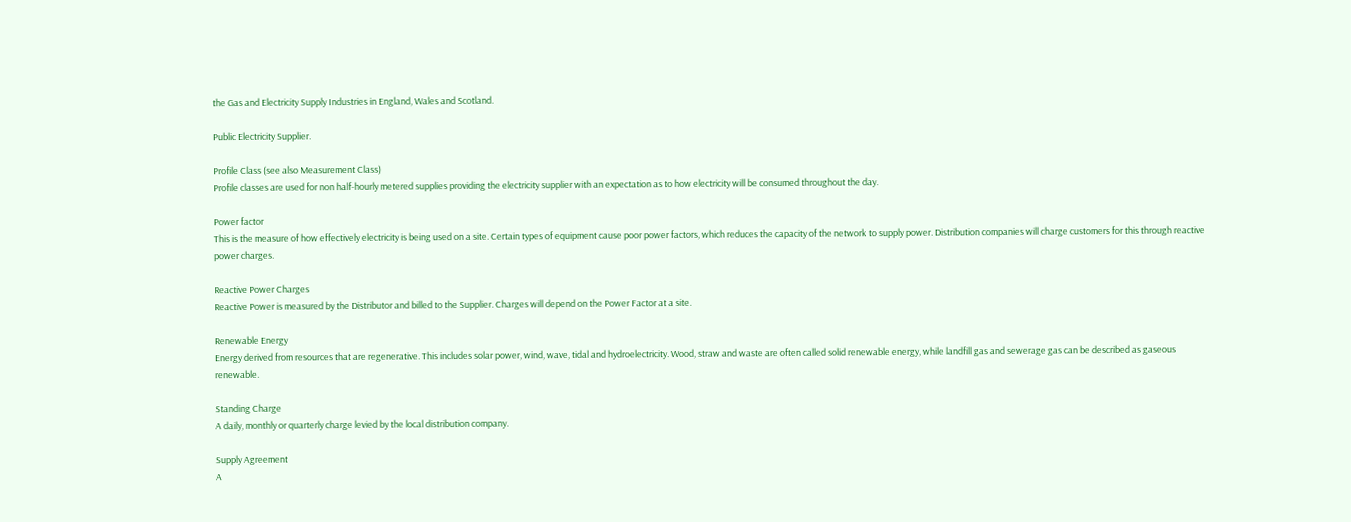the Gas and Electricity Supply Industries in England, Wales and Scotland.

Public Electricity Supplier.

Profile Class (see also Measurement Class)
Profile classes are used for non half-hourly metered supplies providing the electricity supplier with an expectation as to how electricity will be consumed throughout the day.

Power factor
This is the measure of how effectively electricity is being used on a site. Certain types of equipment cause poor power factors, which reduces the capacity of the network to supply power. Distribution companies will charge customers for this through reactive power charges.

Reactive Power Charges
Reactive Power is measured by the Distributor and billed to the Supplier. Charges will depend on the Power Factor at a site.

Renewable Energy
Energy derived from resources that are regenerative. This includes solar power, wind, wave, tidal and hydroelectricity. Wood, straw and waste are often called solid renewable energy, while landfill gas and sewerage gas can be described as gaseous renewable.

Standing Charge
A daily, monthly or quarterly charge levied by the local distribution company.

Supply Agreement
A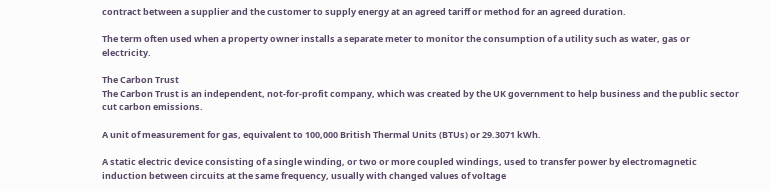contract between a supplier and the customer to supply energy at an agreed tariff or method for an agreed duration.

The term often used when a property owner installs a separate meter to monitor the consumption of a utility such as water, gas or electricity.

The Carbon Trust
The Carbon Trust is an independent, not-for-profit company, which was created by the UK government to help business and the public sector cut carbon emissions.

A unit of measurement for gas, equivalent to 100,000 British Thermal Units (BTUs) or 29.3071 kWh.

A static electric device consisting of a single winding, or two or more coupled windings, used to transfer power by electromagnetic induction between circuits at the same frequency, usually with changed values of voltage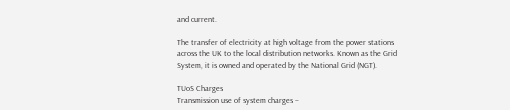and current.

The transfer of electricity at high voltage from the power stations across the UK to the local distribution networks. Known as the Grid System, it is owned and operated by the National Grid (NGT).

TUoS Charges
Transmission use of system charges –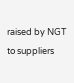raised by NGT to suppliers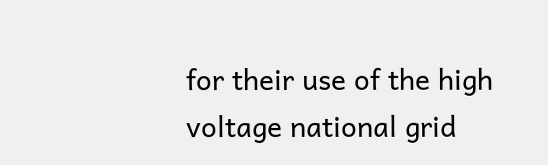for their use of the high voltage national grid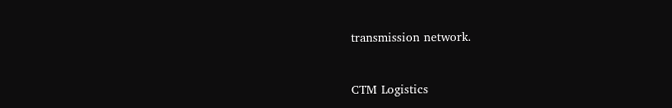transmission network.


CTM Logistics